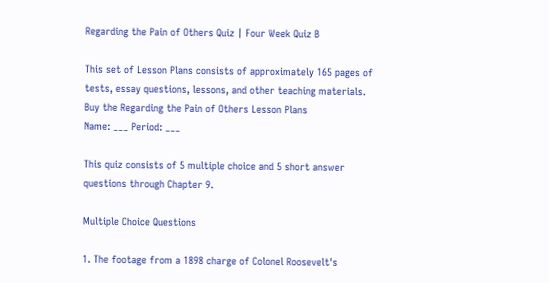Regarding the Pain of Others Quiz | Four Week Quiz B

This set of Lesson Plans consists of approximately 165 pages of tests, essay questions, lessons, and other teaching materials.
Buy the Regarding the Pain of Others Lesson Plans
Name: ___ Period: ___

This quiz consists of 5 multiple choice and 5 short answer questions through Chapter 9.

Multiple Choice Questions

1. The footage from a 1898 charge of Colonel Roosevelt's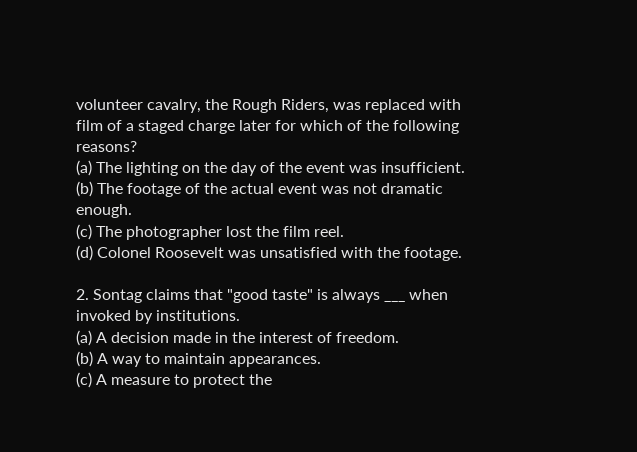volunteer cavalry, the Rough Riders, was replaced with film of a staged charge later for which of the following reasons?
(a) The lighting on the day of the event was insufficient.
(b) The footage of the actual event was not dramatic enough.
(c) The photographer lost the film reel.
(d) Colonel Roosevelt was unsatisfied with the footage.

2. Sontag claims that "good taste" is always ___ when invoked by institutions.
(a) A decision made in the interest of freedom.
(b) A way to maintain appearances.
(c) A measure to protect the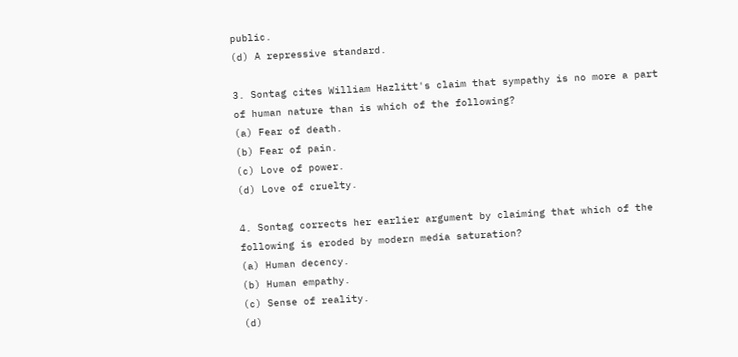public.
(d) A repressive standard.

3. Sontag cites William Hazlitt's claim that sympathy is no more a part of human nature than is which of the following?
(a) Fear of death.
(b) Fear of pain.
(c) Love of power.
(d) Love of cruelty.

4. Sontag corrects her earlier argument by claiming that which of the following is eroded by modern media saturation?
(a) Human decency.
(b) Human empathy.
(c) Sense of reality.
(d)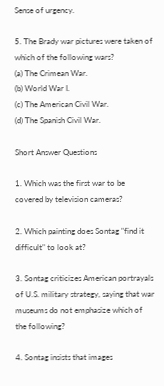Sense of urgency.

5. The Brady war pictures were taken of which of the following wars?
(a) The Crimean War.
(b) World War I.
(c) The American Civil War.
(d) The Spanish Civil War.

Short Answer Questions

1. Which was the first war to be covered by television cameras?

2. Which painting does Sontag "find it difficult" to look at?

3. Sontag criticizes American portrayals of U.S. military strategy, saying that war museums do not emphasize which of the following?

4. Sontag insists that images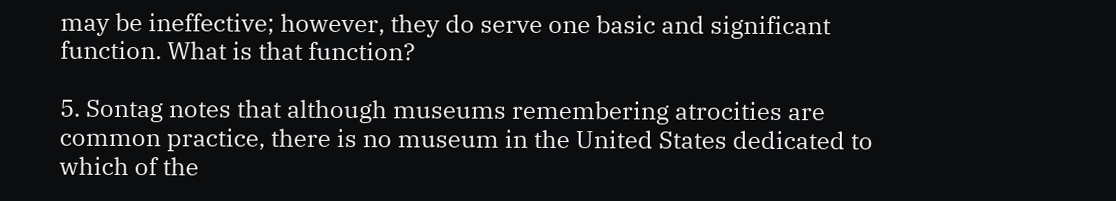may be ineffective; however, they do serve one basic and significant function. What is that function?

5. Sontag notes that although museums remembering atrocities are common practice, there is no museum in the United States dedicated to which of the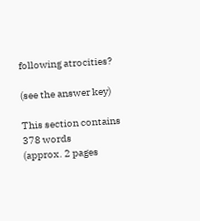following atrocities?

(see the answer key)

This section contains 378 words
(approx. 2 pages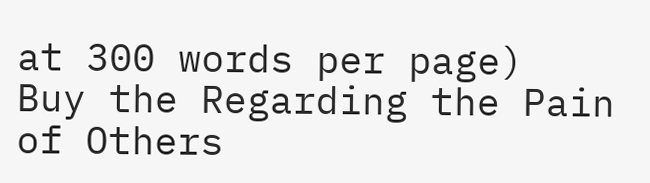at 300 words per page)
Buy the Regarding the Pain of Others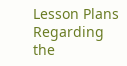Lesson Plans
Regarding the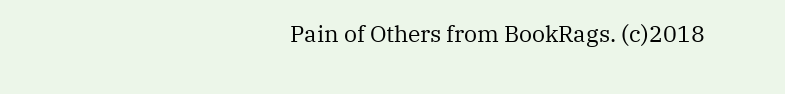Pain of Others from BookRags. (c)2018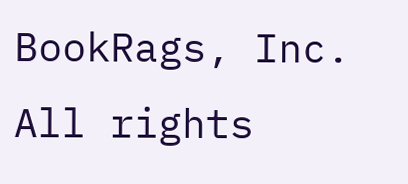BookRags, Inc. All rights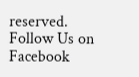reserved.
Follow Us on Facebook